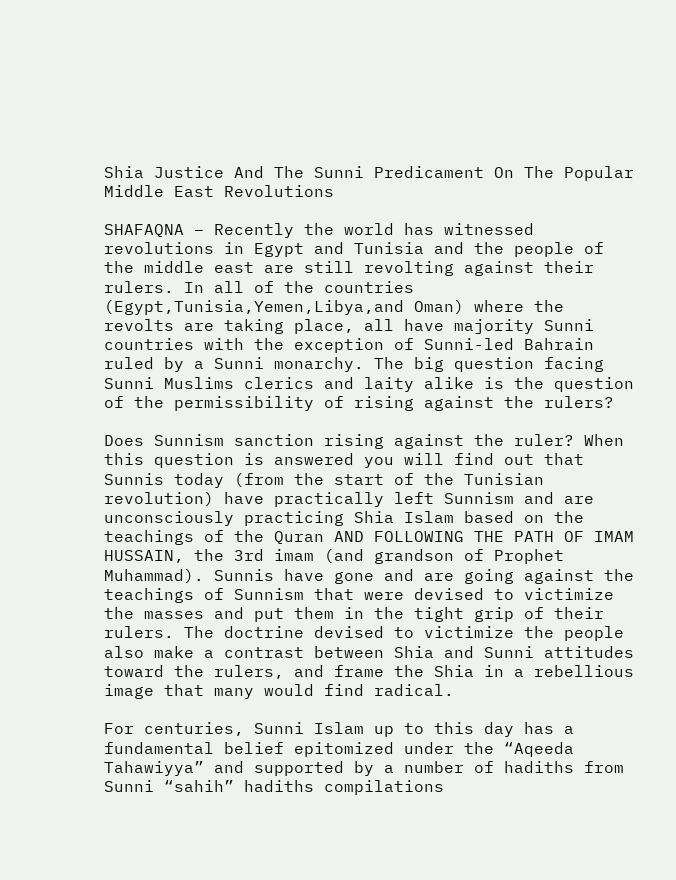Shia Justice And The Sunni Predicament On The Popular Middle East Revolutions

SHAFAQNA – Recently the world has witnessed revolutions in Egypt and Tunisia and the people of the middle east are still revolting against their rulers. In all of the countries (Egypt,Tunisia,Yemen,Libya,and Oman) where the revolts are taking place, all have majority Sunni countries with the exception of Sunni-led Bahrain ruled by a Sunni monarchy. The big question facing Sunni Muslims clerics and laity alike is the question of the permissibility of rising against the rulers?

Does Sunnism sanction rising against the ruler? When this question is answered you will find out that Sunnis today (from the start of the Tunisian revolution) have practically left Sunnism and are unconsciously practicing Shia Islam based on the teachings of the Quran AND FOLLOWING THE PATH OF IMAM HUSSAIN, the 3rd imam (and grandson of Prophet Muhammad). Sunnis have gone and are going against the teachings of Sunnism that were devised to victimize the masses and put them in the tight grip of their rulers. The doctrine devised to victimize the people also make a contrast between Shia and Sunni attitudes toward the rulers, and frame the Shia in a rebellious image that many would find radical.

For centuries, Sunni Islam up to this day has a fundamental belief epitomized under the “Aqeeda Tahawiyya” and supported by a number of hadiths from Sunni “sahih” hadiths compilations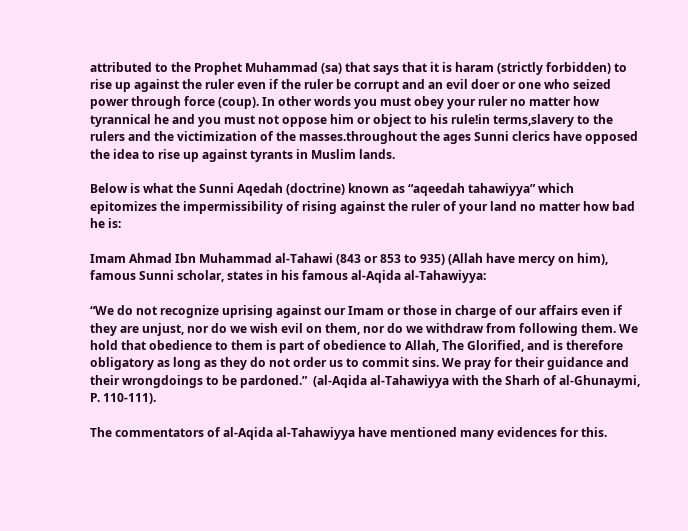attributed to the Prophet Muhammad (sa) that says that it is haram (strictly forbidden) to rise up against the ruler even if the ruler be corrupt and an evil doer or one who seized power through force (coup). In other words you must obey your ruler no matter how tyrannical he and you must not oppose him or object to his rule!in terms,slavery to the rulers and the victimization of the masses.throughout the ages Sunni clerics have opposed the idea to rise up against tyrants in Muslim lands.

Below is what the Sunni Aqedah (doctrine) known as “aqeedah tahawiyya” which epitomizes the impermissibility of rising against the ruler of your land no matter how bad he is:

Imam Ahmad Ibn Muhammad al-Tahawi (843 or 853 to 935) (Allah have mercy on him), famous Sunni scholar, states in his famous al-Aqida al-Tahawiyya:

“We do not recognize uprising against our Imam or those in charge of our affairs even if they are unjust, nor do we wish evil on them, nor do we withdraw from following them. We hold that obedience to them is part of obedience to Allah, The Glorified, and is therefore obligatory as long as they do not order us to commit sins. We pray for their guidance and their wrongdoings to be pardoned.”  (al-Aqida al-Tahawiyya with the Sharh of al-Ghunaymi, P. 110-111).

The commentators of al-Aqida al-Tahawiyya have mentioned many evidences for this.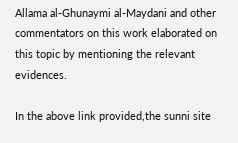Allama al-Ghunaymi al-Maydani and other commentators on this work elaborated on this topic by mentioning the relevant evidences.

In the above link provided,the sunni site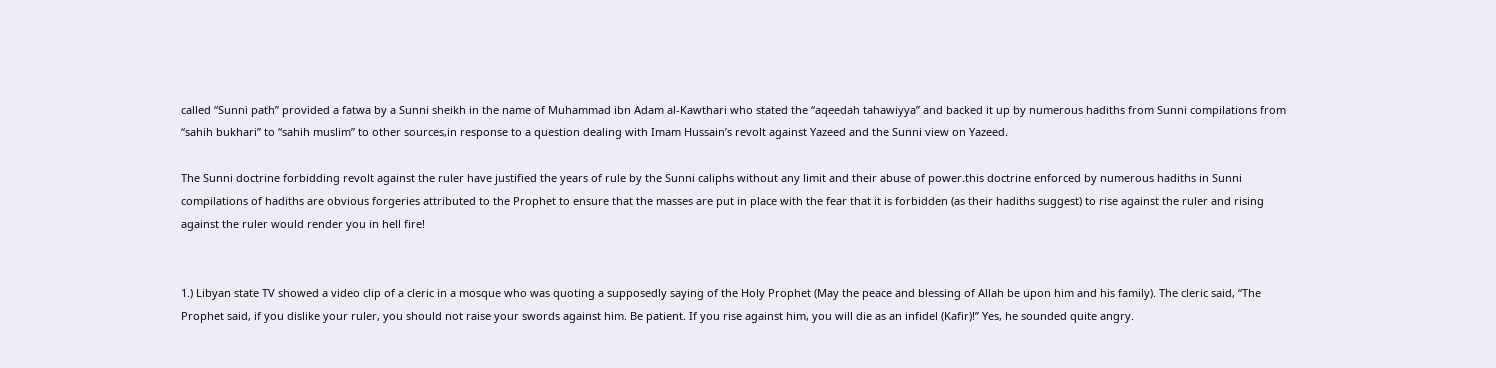called “Sunni path” provided a fatwa by a Sunni sheikh in the name of Muhammad ibn Adam al-Kawthari who stated the “aqeedah tahawiyya” and backed it up by numerous hadiths from Sunni compilations from “sahih bukhari” to “sahih muslim” to other sources,in response to a question dealing with Imam Hussain’s revolt against Yazeed and the Sunni view on Yazeed.

The Sunni doctrine forbidding revolt against the ruler have justified the years of rule by the Sunni caliphs without any limit and their abuse of power.this doctrine enforced by numerous hadiths in Sunni compilations of hadiths are obvious forgeries attributed to the Prophet to ensure that the masses are put in place with the fear that it is forbidden (as their hadiths suggest) to rise against the ruler and rising against the ruler would render you in hell fire!


1.) Libyan state TV showed a video clip of a cleric in a mosque who was quoting a supposedly saying of the Holy Prophet (May the peace and blessing of Allah be upon him and his family). The cleric said, “The Prophet said, if you dislike your ruler, you should not raise your swords against him. Be patient. If you rise against him, you will die as an infidel (Kafir)!” Yes, he sounded quite angry.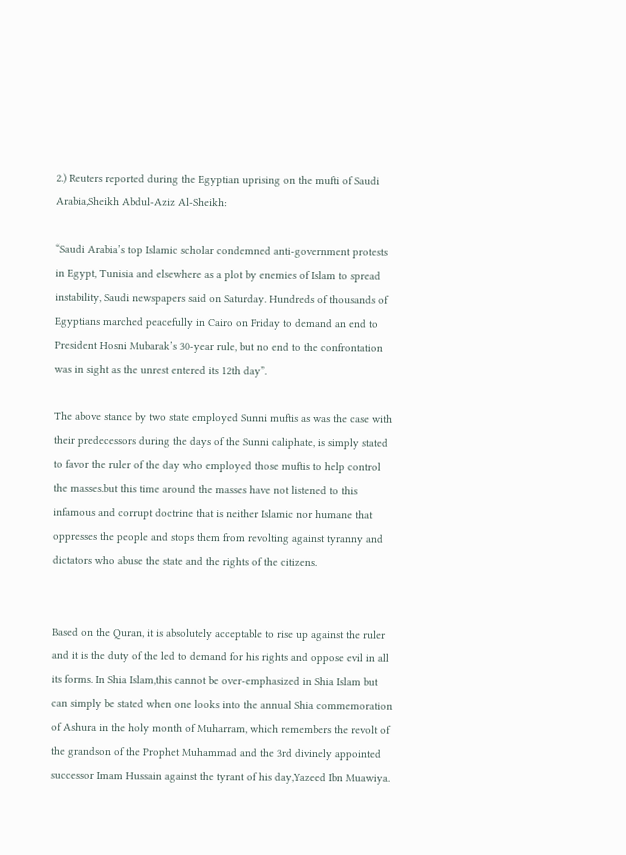2.) Reuters reported during the Egyptian uprising on the mufti of Saudi Arabia,Sheikh Abdul-Aziz Al-Sheikh:

“Saudi Arabia’s top Islamic scholar condemned anti-government protests in Egypt, Tunisia and elsewhere as a plot by enemies of Islam to spread instability, Saudi newspapers said on Saturday. Hundreds of thousands of Egyptians marched peacefully in Cairo on Friday to demand an end to President Hosni Mubarak’s 30-year rule, but no end to the confrontation was in sight as the unrest entered its 12th day”.

The above stance by two state employed Sunni muftis as was the case with their predecessors during the days of the Sunni caliphate, is simply stated to favor the ruler of the day who employed those muftis to help control the masses.but this time around the masses have not listened to this infamous and corrupt doctrine that is neither Islamic nor humane that oppresses the people and stops them from revolting against tyranny and dictators who abuse the state and the rights of the citizens.


Based on the Quran, it is absolutely acceptable to rise up against the ruler and it is the duty of the led to demand for his rights and oppose evil in all its forms. In Shia Islam,this cannot be over-emphasized in Shia Islam but can simply be stated when one looks into the annual Shia commemoration of Ashura in the holy month of Muharram, which remembers the revolt of the grandson of the Prophet Muhammad and the 3rd divinely appointed successor Imam Hussain against the tyrant of his day,Yazeed Ibn Muawiya.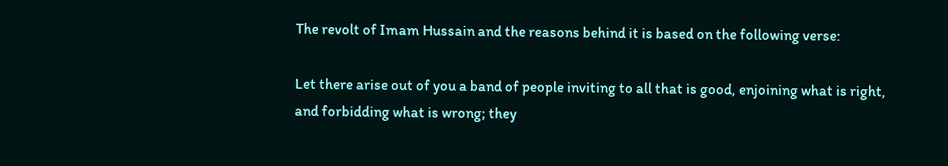The revolt of Imam Hussain and the reasons behind it is based on the following verse:

Let there arise out of you a band of people inviting to all that is good, enjoining what is right, and forbidding what is wrong; they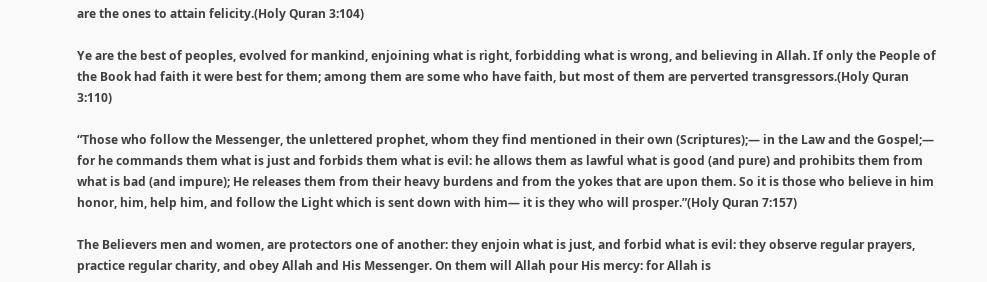are the ones to attain felicity.(Holy Quran 3:104)

Ye are the best of peoples, evolved for mankind, enjoining what is right, forbidding what is wrong, and believing in Allah. If only the People of the Book had faith it were best for them; among them are some who have faith, but most of them are perverted transgressors.(Holy Quran 3:110)

“Those who follow the Messenger, the unlettered prophet, whom they find mentioned in their own (Scriptures);― in the Law and the Gospel;― for he commands them what is just and forbids them what is evil: he allows them as lawful what is good (and pure) and prohibits them from what is bad (and impure); He releases them from their heavy burdens and from the yokes that are upon them. So it is those who believe in him honor, him, help him, and follow the Light which is sent down with him― it is they who will prosper.”(Holy Quran 7:157)

The Believers men and women, are protectors one of another: they enjoin what is just, and forbid what is evil: they observe regular prayers, practice regular charity, and obey Allah and His Messenger. On them will Allah pour His mercy: for Allah is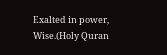Exalted in power, Wise.(Holy Quran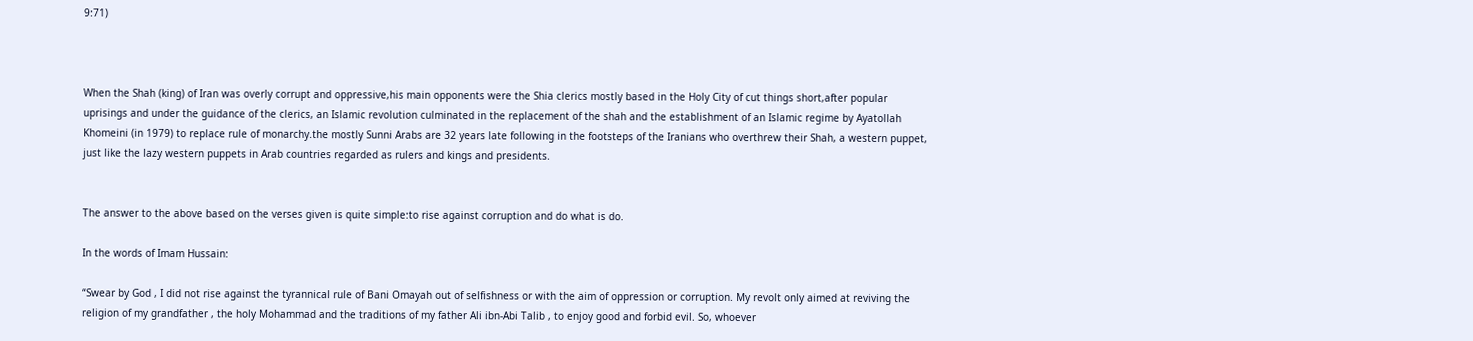9:71)



When the Shah (king) of Iran was overly corrupt and oppressive,his main opponents were the Shia clerics mostly based in the Holy City of cut things short,after popular uprisings and under the guidance of the clerics, an Islamic revolution culminated in the replacement of the shah and the establishment of an Islamic regime by Ayatollah Khomeini (in 1979) to replace rule of monarchy.the mostly Sunni Arabs are 32 years late following in the footsteps of the Iranians who overthrew their Shah, a western puppet, just like the lazy western puppets in Arab countries regarded as rulers and kings and presidents.


The answer to the above based on the verses given is quite simple:to rise against corruption and do what is do.

In the words of Imam Hussain:

“Swear by God , I did not rise against the tyrannical rule of Bani Omayah out of selfishness or with the aim of oppression or corruption. My revolt only aimed at reviving the religion of my grandfather , the holy Mohammad and the traditions of my father Ali ibn-Abi Talib , to enjoy good and forbid evil. So, whoever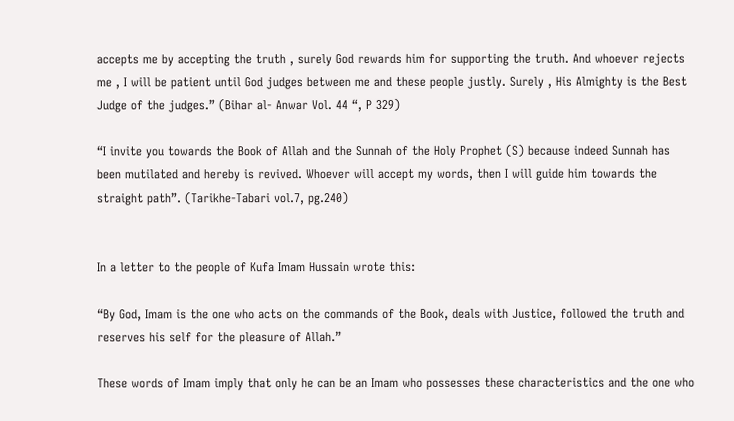accepts me by accepting the truth , surely God rewards him for supporting the truth. And whoever rejects me , I will be patient until God judges between me and these people justly. Surely , His Almighty is the Best Judge of the judges.” (Bihar al- Anwar Vol. 44 “, P 329)

“I invite you towards the Book of Allah and the Sunnah of the Holy Prophet (S) because indeed Sunnah has been mutilated and hereby is revived. Whoever will accept my words, then I will guide him towards the straight path”. (Tarikhe-Tabari vol.7, pg.240)


In a letter to the people of Kufa Imam Hussain wrote this:

“By God, Imam is the one who acts on the commands of the Book, deals with Justice, followed the truth and reserves his self for the pleasure of Allah.”

These words of Imam imply that only he can be an Imam who possesses these characteristics and the one who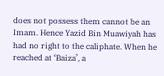does not possess them cannot be an Imam. Hence Yazid Bin Muawiyah has had no right to the caliphate. When he reached at ‘Baiza’, a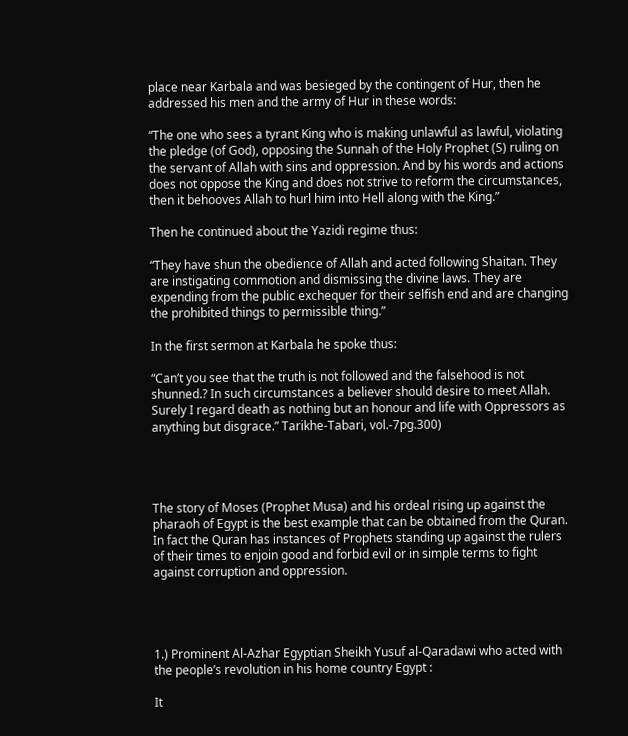place near Karbala and was besieged by the contingent of Hur, then he addressed his men and the army of Hur in these words:

“The one who sees a tyrant King who is making unlawful as lawful, violating the pledge (of God), opposing the Sunnah of the Holy Prophet (S) ruling on the servant of Allah with sins and oppression. And by his words and actions does not oppose the King and does not strive to reform the circumstances, then it behooves Allah to hurl him into Hell along with the King.”

Then he continued about the Yazidi regime thus:

“They have shun the obedience of Allah and acted following Shaitan. They are instigating commotion and dismissing the divine laws. They are expending from the public exchequer for their selfish end and are changing the prohibited things to permissible thing.”

In the first sermon at Karbala he spoke thus:

“Can’t you see that the truth is not followed and the falsehood is not shunned.? In such circumstances a believer should desire to meet Allah. Surely I regard death as nothing but an honour and life with Oppressors as anything but disgrace.” Tarikhe-Tabari, vol.-7pg.300)




The story of Moses (Prophet Musa) and his ordeal rising up against the pharaoh of Egypt is the best example that can be obtained from the Quran. In fact the Quran has instances of Prophets standing up against the rulers of their times to enjoin good and forbid evil or in simple terms to fight against corruption and oppression.




1.) Prominent Al-Azhar Egyptian Sheikh Yusuf al-Qaradawi who acted with the people’s revolution in his home country Egypt :

It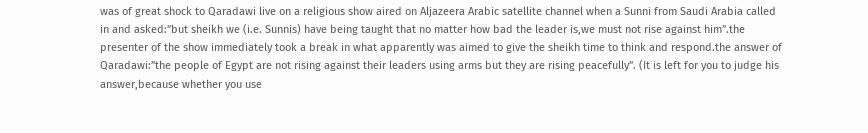was of great shock to Qaradawi live on a religious show aired on Aljazeera Arabic satellite channel when a Sunni from Saudi Arabia called in and asked:”but sheikh we (i.e. Sunnis) have being taught that no matter how bad the leader is,we must not rise against him”.the presenter of the show immediately took a break in what apparently was aimed to give the sheikh time to think and respond.the answer of Qaradawi:”the people of Egypt are not rising against their leaders using arms but they are rising peacefully”. (It is left for you to judge his answer,because whether you use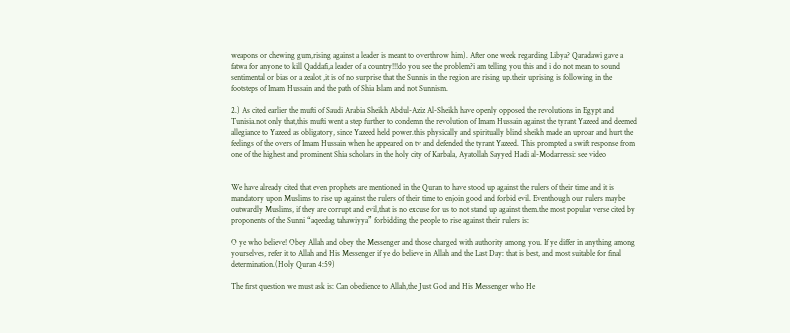weapons or chewing gum,rising against a leader is meant to overthrow him). After one week regarding Libya? Qaradawi gave a fatwa for anyone to kill Qaddafi,a leader of a country!!!do you see the problem?i am telling you this and i do not mean to sound sentimental or bias or a zealot ,it is of no surprise that the Sunnis in the region are rising up.their uprising is following in the footsteps of Imam Hussain and the path of Shia Islam and not Sunnism.

2.) As cited earlier the mufti of Saudi Arabia Sheikh Abdul-Aziz Al-Sheikh have openly opposed the revolutions in Egypt and Tunisia.not only that,this mufti went a step further to condemn the revolution of Imam Hussain against the tyrant Yazeed and deemed allegiance to Yazeed as obligatory, since Yazeed held power.this physically and spiritually blind sheikh made an uproar and hurt the feelings of the overs of Imam Hussain when he appeared on tv and defended the tyrant Yazeed. This prompted a swift response from one of the highest and prominent Shia scholars in the holy city of Karbala, Ayatollah Sayyed Hadi al-Modarressi: see video


We have already cited that even prophets are mentioned in the Quran to have stood up against the rulers of their time and it is mandatory upon Muslims to rise up against the rulers of their time to enjoin good and forbid evil. Eventhough our rulers maybe outwardly Muslims, if they are corrupt and evil,that is no excuse for us to not stand up against them.the most popular verse cited by proponents of the Sunni “aqeedag tahawiyya” forbidding the people to rise against their rulers is:

O ye who believe! Obey Allah and obey the Messenger and those charged with authority among you. If ye differ in anything among yourselves, refer it to Allah and His Messenger if ye do believe in Allah and the Last Day: that is best, and most suitable for final determination.(Holy Quran 4:59)

The first question we must ask is: Can obedience to Allah,the Just God and His Messenger who He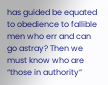has guided be equated to obedience to fallible men who err and can go astray? Then we must know who are “those in authority”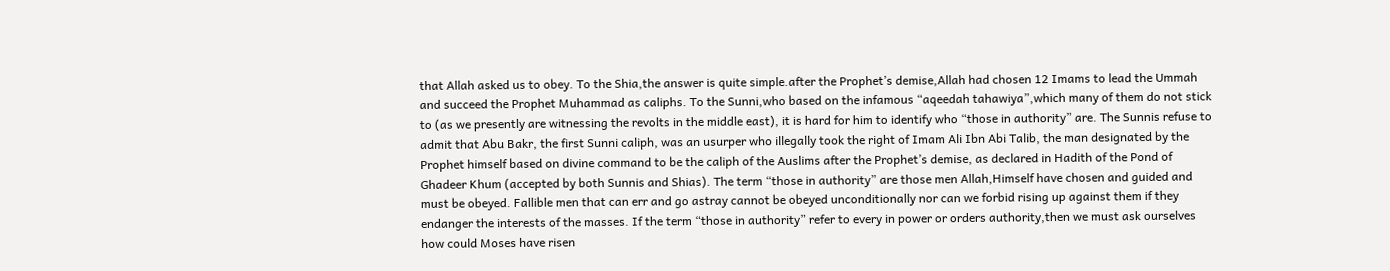that Allah asked us to obey. To the Shia,the answer is quite simple.after the Prophet’s demise,Allah had chosen 12 Imams to lead the Ummah and succeed the Prophet Muhammad as caliphs. To the Sunni,who based on the infamous “aqeedah tahawiya”,which many of them do not stick to (as we presently are witnessing the revolts in the middle east), it is hard for him to identify who “those in authority” are. The Sunnis refuse to admit that Abu Bakr, the first Sunni caliph, was an usurper who illegally took the right of Imam Ali Ibn Abi Talib, the man designated by the Prophet himself based on divine command to be the caliph of the Auslims after the Prophet’s demise, as declared in Hadith of the Pond of Ghadeer Khum (accepted by both Sunnis and Shias). The term “those in authority” are those men Allah,Himself have chosen and guided and must be obeyed. Fallible men that can err and go astray cannot be obeyed unconditionally nor can we forbid rising up against them if they endanger the interests of the masses. If the term “those in authority” refer to every in power or orders authority,then we must ask ourselves how could Moses have risen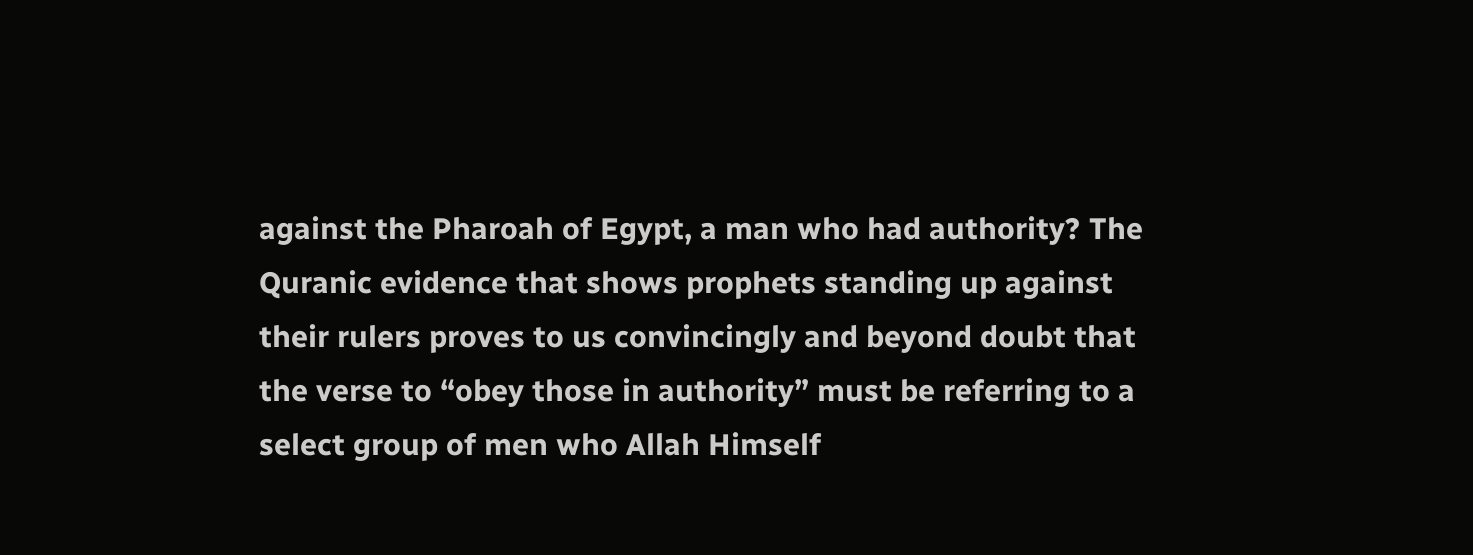against the Pharoah of Egypt, a man who had authority? The Quranic evidence that shows prophets standing up against their rulers proves to us convincingly and beyond doubt that the verse to “obey those in authority” must be referring to a select group of men who Allah Himself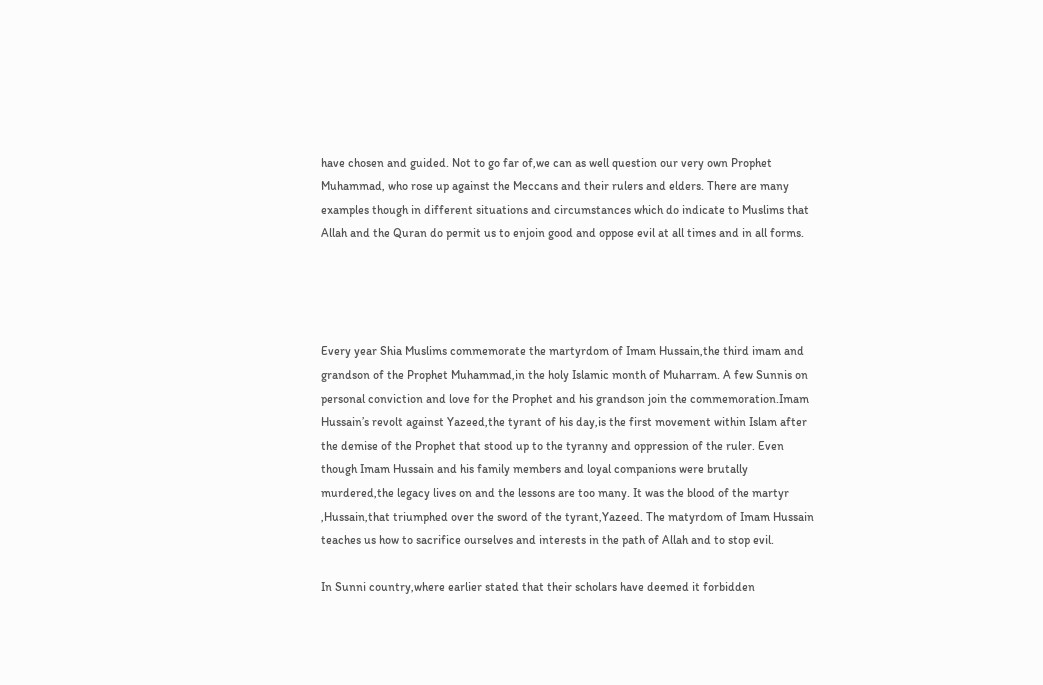have chosen and guided. Not to go far of,we can as well question our very own Prophet Muhammad, who rose up against the Meccans and their rulers and elders. There are many examples though in different situations and circumstances which do indicate to Muslims that Allah and the Quran do permit us to enjoin good and oppose evil at all times and in all forms.




Every year Shia Muslims commemorate the martyrdom of Imam Hussain,the third imam and grandson of the Prophet Muhammad,in the holy Islamic month of Muharram. A few Sunnis on personal conviction and love for the Prophet and his grandson join the commemoration.Imam Hussain’s revolt against Yazeed,the tyrant of his day,is the first movement within Islam after the demise of the Prophet that stood up to the tyranny and oppression of the ruler. Even though Imam Hussain and his family members and loyal companions were brutally murdered,the legacy lives on and the lessons are too many. It was the blood of the martyr ,Hussain,that triumphed over the sword of the tyrant,Yazeed. The matyrdom of Imam Hussain teaches us how to sacrifice ourselves and interests in the path of Allah and to stop evil.

In Sunni country,where earlier stated that their scholars have deemed it forbidden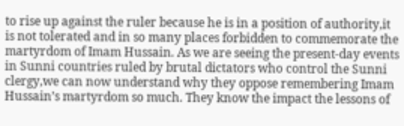to rise up against the ruler because he is in a position of authority,it is not tolerated and in so many places forbidden to commemorate the martyrdom of Imam Hussain. As we are seeing the present-day events in Sunni countries ruled by brutal dictators who control the Sunni clergy,we can now understand why they oppose remembering Imam Hussain’s martyrdom so much. They know the impact the lessons of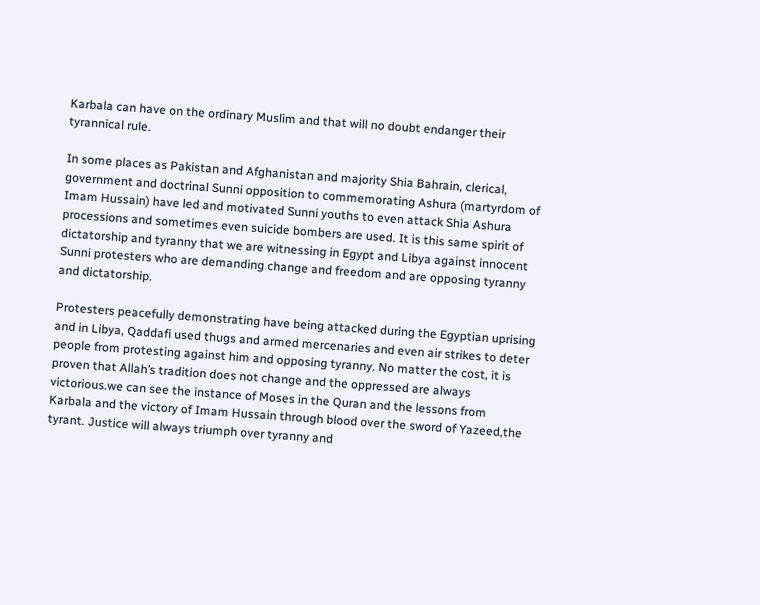Karbala can have on the ordinary Muslim and that will no doubt endanger their tyrannical rule.

In some places as Pakistan and Afghanistan and majority Shia Bahrain, clerical, government and doctrinal Sunni opposition to commemorating Ashura (martyrdom of Imam Hussain) have led and motivated Sunni youths to even attack Shia Ashura processions and sometimes even suicide bombers are used. It is this same spirit of dictatorship and tyranny that we are witnessing in Egypt and Libya against innocent Sunni protesters who are demanding change and freedom and are opposing tyranny and dictatorship.

Protesters peacefully demonstrating have being attacked during the Egyptian uprising and in Libya, Qaddafi used thugs and armed mercenaries and even air strikes to deter people from protesting against him and opposing tyranny. No matter the cost, it is proven that Allah’s tradition does not change and the oppressed are always victorious.we can see the instance of Moses in the Quran and the lessons from Karbala and the victory of Imam Hussain through blood over the sword of Yazeed,the tyrant. Justice will always triumph over tyranny and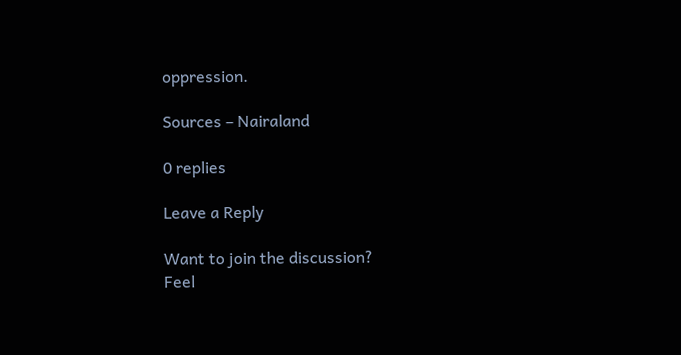oppression.

Sources – Nairaland

0 replies

Leave a Reply

Want to join the discussion?
Feel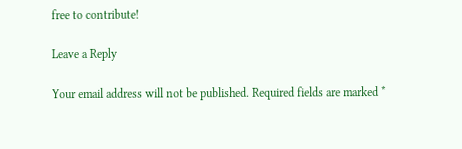free to contribute!

Leave a Reply

Your email address will not be published. Required fields are marked *